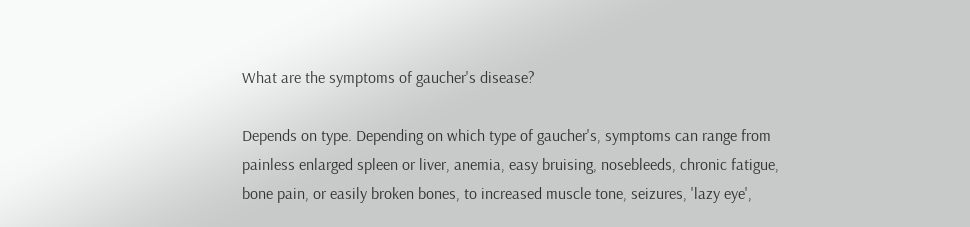What are the symptoms of gaucher's disease?

Depends on type. Depending on which type of gaucher's, symptoms can range from painless enlarged spleen or liver, anemia, easy bruising, nosebleeds, chronic fatigue, bone pain, or easily broken bones, to increased muscle tone, seizures, 'lazy eye',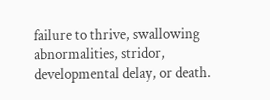failure to thrive, swallowing abnormalities, stridor, developmental delay, or death.